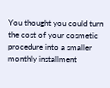You thought you could turn the cost of your cosmetic procedure into a smaller monthly installment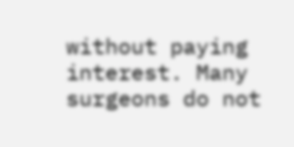without paying interest. Many surgeons do not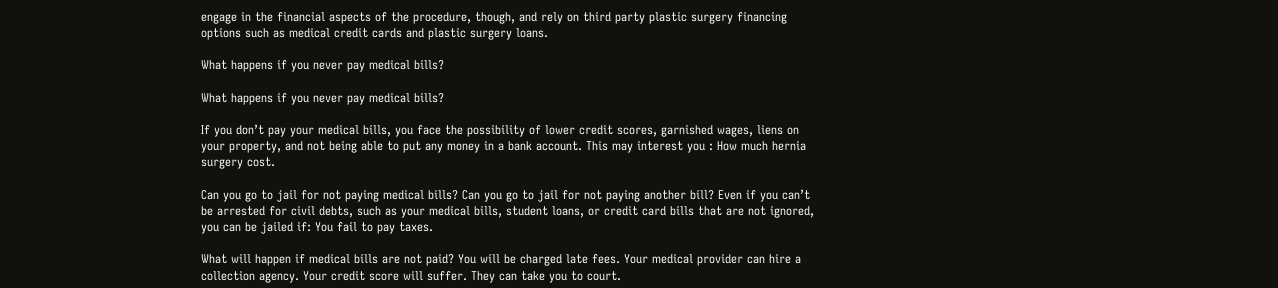engage in the financial aspects of the procedure, though, and rely on third party plastic surgery financing options such as medical credit cards and plastic surgery loans.

What happens if you never pay medical bills?

What happens if you never pay medical bills?

If you don’t pay your medical bills, you face the possibility of lower credit scores, garnished wages, liens on your property, and not being able to put any money in a bank account. This may interest you : How much hernia surgery cost.

Can you go to jail for not paying medical bills? Can you go to jail for not paying another bill? Even if you can’t be arrested for civil debts, such as your medical bills, student loans, or credit card bills that are not ignored, you can be jailed if: You fail to pay taxes.

What will happen if medical bills are not paid? You will be charged late fees. Your medical provider can hire a collection agency. Your credit score will suffer. They can take you to court.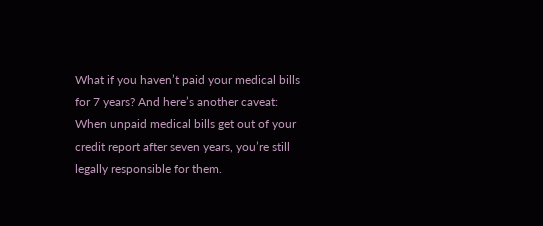What if you haven’t paid your medical bills for 7 years? And here’s another caveat: When unpaid medical bills get out of your credit report after seven years, you’re still legally responsible for them.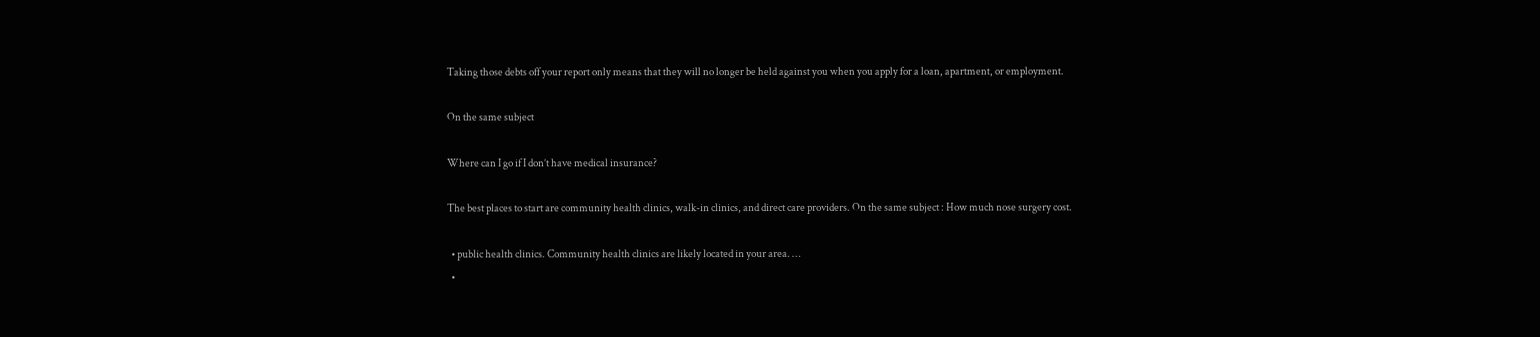Taking those debts off your report only means that they will no longer be held against you when you apply for a loan, apartment, or employment.

On the same subject

Where can I go if I don’t have medical insurance?

The best places to start are community health clinics, walk-in clinics, and direct care providers. On the same subject : How much nose surgery cost.

  • public health clinics. Community health clinics are likely located in your area. …
  •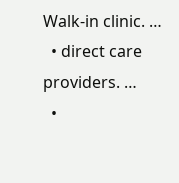Walk-in clinic. …
  • direct care providers. …
  •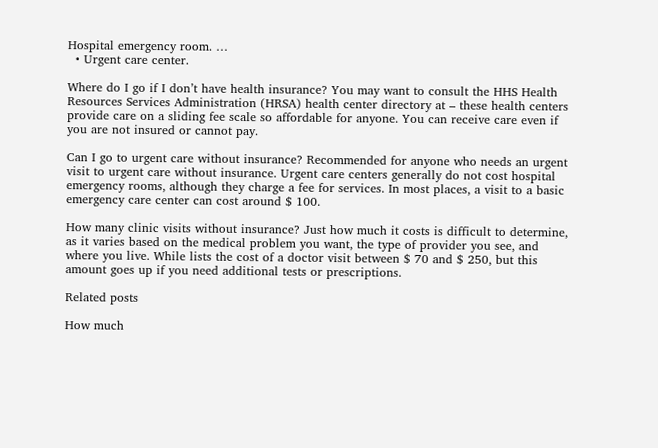Hospital emergency room. …
  • Urgent care center.

Where do I go if I don’t have health insurance? You may want to consult the HHS Health Resources Services Administration (HRSA) health center directory at – these health centers provide care on a sliding fee scale so affordable for anyone. You can receive care even if you are not insured or cannot pay.

Can I go to urgent care without insurance? Recommended for anyone who needs an urgent visit to urgent care without insurance. Urgent care centers generally do not cost hospital emergency rooms, although they charge a fee for services. In most places, a visit to a basic emergency care center can cost around $ 100.

How many clinic visits without insurance? Just how much it costs is difficult to determine, as it varies based on the medical problem you want, the type of provider you see, and where you live. While lists the cost of a doctor visit between $ 70 and $ 250, but this amount goes up if you need additional tests or prescriptions.

Related posts

How much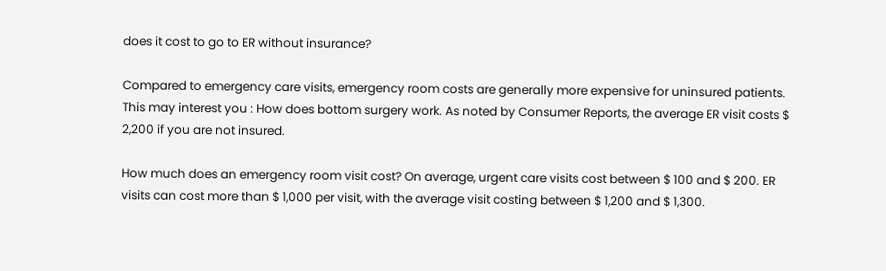does it cost to go to ER without insurance?

Compared to emergency care visits, emergency room costs are generally more expensive for uninsured patients. This may interest you : How does bottom surgery work. As noted by Consumer Reports, the average ER visit costs $ 2,200 if you are not insured.

How much does an emergency room visit cost? On average, urgent care visits cost between $ 100 and $ 200. ER visits can cost more than $ 1,000 per visit, with the average visit costing between $ 1,200 and $ 1,300.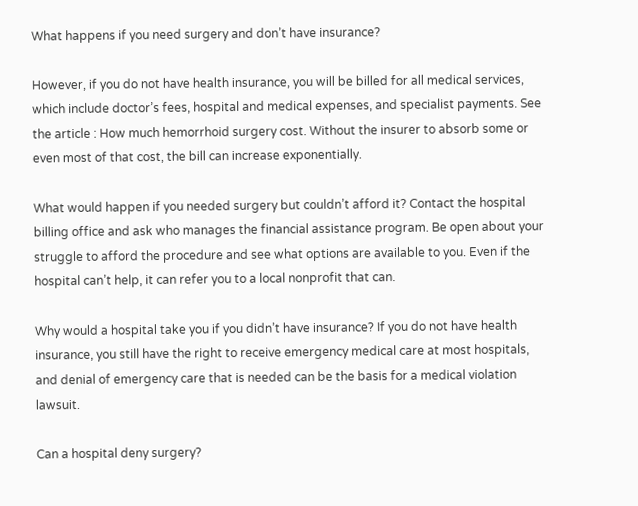What happens if you need surgery and don’t have insurance?

However, if you do not have health insurance, you will be billed for all medical services, which include doctor’s fees, hospital and medical expenses, and specialist payments. See the article : How much hemorrhoid surgery cost. Without the insurer to absorb some or even most of that cost, the bill can increase exponentially.

What would happen if you needed surgery but couldn’t afford it? Contact the hospital billing office and ask who manages the financial assistance program. Be open about your struggle to afford the procedure and see what options are available to you. Even if the hospital can’t help, it can refer you to a local nonprofit that can.

Why would a hospital take you if you didn’t have insurance? If you do not have health insurance, you still have the right to receive emergency medical care at most hospitals, and denial of emergency care that is needed can be the basis for a medical violation lawsuit.

Can a hospital deny surgery?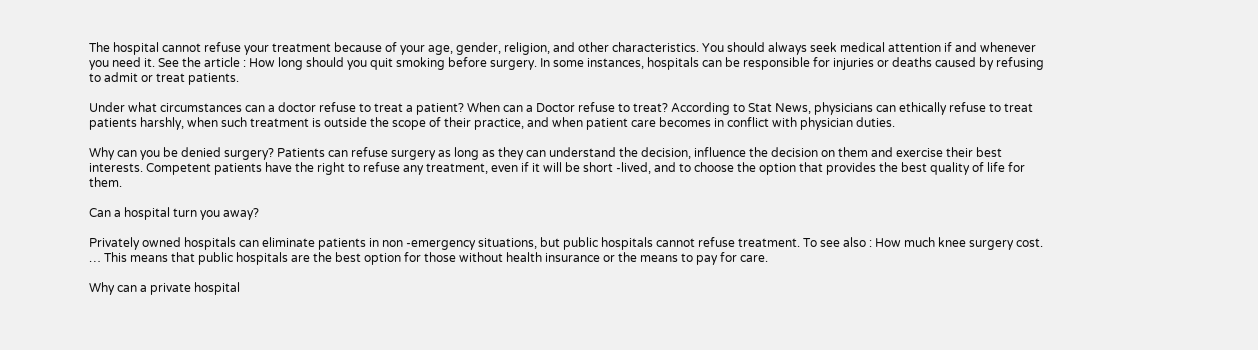The hospital cannot refuse your treatment because of your age, gender, religion, and other characteristics. You should always seek medical attention if and whenever you need it. See the article : How long should you quit smoking before surgery. In some instances, hospitals can be responsible for injuries or deaths caused by refusing to admit or treat patients.

Under what circumstances can a doctor refuse to treat a patient? When can a Doctor refuse to treat? According to Stat News, physicians can ethically refuse to treat patients harshly, when such treatment is outside the scope of their practice, and when patient care becomes in conflict with physician duties.

Why can you be denied surgery? Patients can refuse surgery as long as they can understand the decision, influence the decision on them and exercise their best interests. Competent patients have the right to refuse any treatment, even if it will be short -lived, and to choose the option that provides the best quality of life for them.

Can a hospital turn you away?

Privately owned hospitals can eliminate patients in non -emergency situations, but public hospitals cannot refuse treatment. To see also : How much knee surgery cost. … This means that public hospitals are the best option for those without health insurance or the means to pay for care.

Why can a private hospital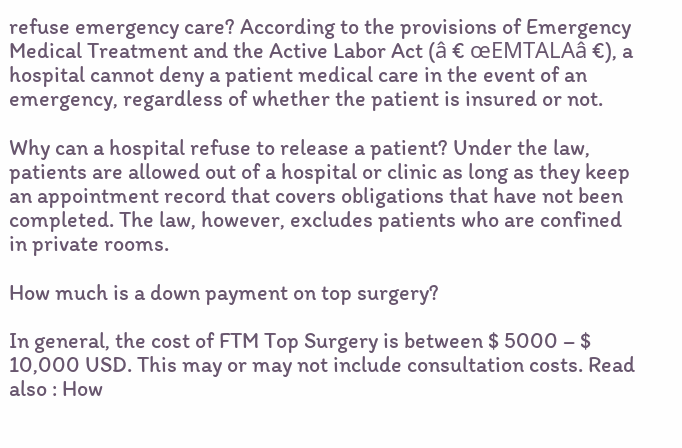refuse emergency care? According to the provisions of Emergency Medical Treatment and the Active Labor Act (â € œEMTALAâ €), a hospital cannot deny a patient medical care in the event of an emergency, regardless of whether the patient is insured or not.

Why can a hospital refuse to release a patient? Under the law, patients are allowed out of a hospital or clinic as long as they keep an appointment record that covers obligations that have not been completed. The law, however, excludes patients who are confined in private rooms.

How much is a down payment on top surgery?

In general, the cost of FTM Top Surgery is between $ 5000 – $ 10,000 USD. This may or may not include consultation costs. Read also : How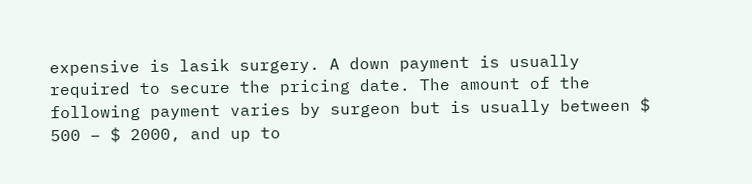expensive is lasik surgery. A down payment is usually required to secure the pricing date. The amount of the following payment varies by surgeon but is usually between $ 500 – $ 2000, and up to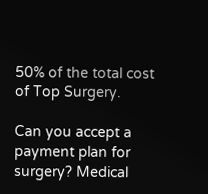50% of the total cost of Top Surgery.

Can you accept a payment plan for surgery? Medical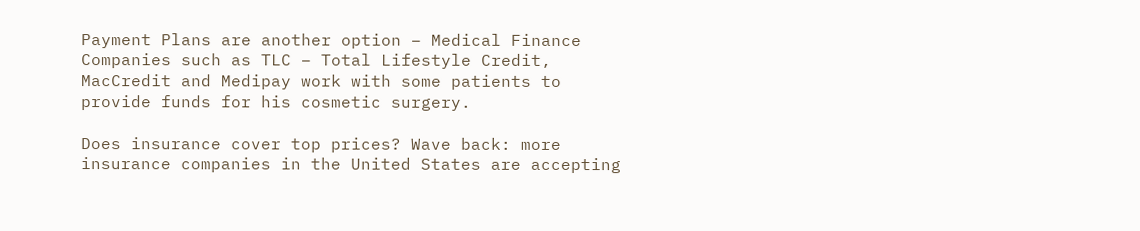Payment Plans are another option – Medical Finance Companies such as TLC – Total Lifestyle Credit, MacCredit and Medipay work with some patients to provide funds for his cosmetic surgery.

Does insurance cover top prices? Wave back: more insurance companies in the United States are accepting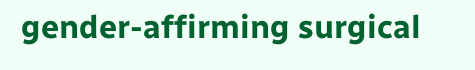gender-affirming surgical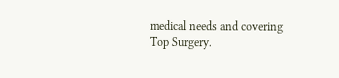medical needs and covering Top Surgery.